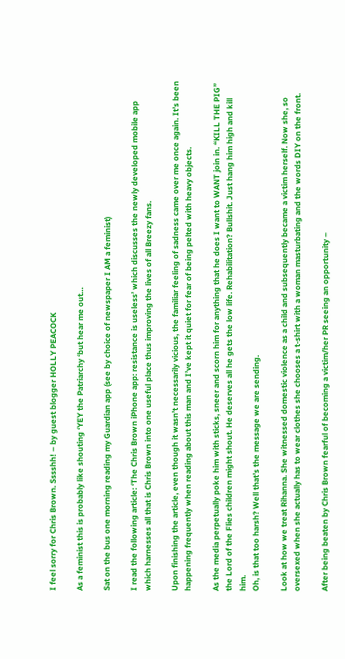I feel sorry for Chris Brown. Sssshh! – by guest blogger HOLLY PEACOCK

As a feminist this is probably like shouting ‘YEY the Patriarchy ‘but hear me out…

Sat on the bus one morning reading my Guardian app (see by choice of newspaper I AM a feminist)

I read the following article: ‘The Chris Brown iPhone app: resistance is useless’ which discusses the newly developed mobile app which harnesses all that is Chris Brown into one useful place thus improving the lives of all Breezy fans.

Upon finishing the article, even though it wasn’t necessarily vicious, the familiar feeling of sadness came over me once again. It’s been happening frequently when reading about this man and I’ve kept it quiet for fear of being pelted with heavy objects.

As the media perpetually poke him with sticks, sneer and scorn him for anything that he does I want to WANT join in. “KILL THE PIG” the Lord of the Flies children might shout. He deserves all he gets the low life. Rehabilitation? Bullshit. Just hang him high and kill him.
Oh, is that too harsh? Well that’s the message we are sending.

Look at how we treat Rihanna. She witnessed domestic violence as a child and subsequently became a victim herself. Now she, so oversexed when she actually has to wear clothes she chooses a t-shirt with a woman masturbating and the words DIY on the front.

After being beaten by Chris Brown fearful of becoming a victim/her PR seeing an opportunity –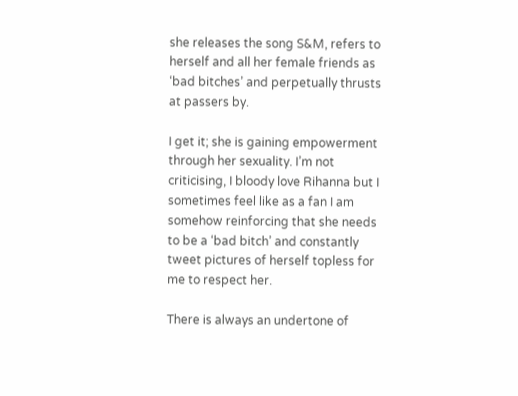she releases the song S&M, refers to herself and all her female friends as ‘bad bitches’ and perpetually thrusts at passers by.

I get it; she is gaining empowerment through her sexuality. I’m not criticising, I bloody love Rihanna but I sometimes feel like as a fan I am somehow reinforcing that she needs to be a ‘bad bitch’ and constantly tweet pictures of herself topless for me to respect her.

There is always an undertone of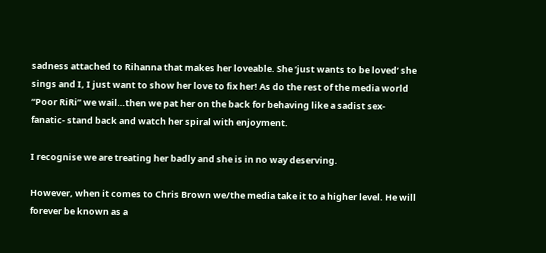sadness attached to Rihanna that makes her loveable. She ‘just wants to be loved’ she sings and I, I just want to show her love to fix her! As do the rest of the media world “Poor RiRi” we wail…then we pat her on the back for behaving like a sadist sex-fanatic- stand back and watch her spiral with enjoyment.

I recognise we are treating her badly and she is in no way deserving.

However, when it comes to Chris Brown we/the media take it to a higher level. He will forever be known as a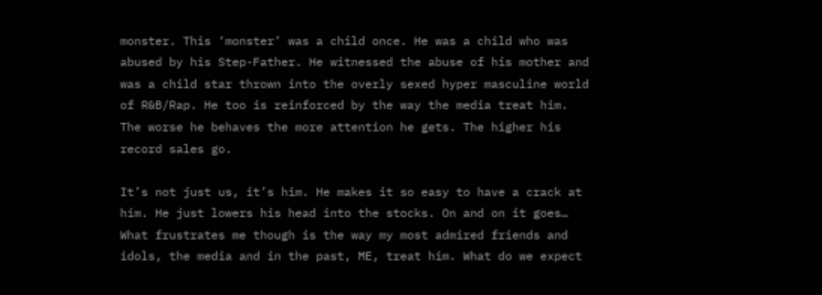monster. This ‘monster’ was a child once. He was a child who was abused by his Step-Father. He witnessed the abuse of his mother and was a child star thrown into the overly sexed hyper masculine world of R&B/Rap. He too is reinforced by the way the media treat him. The worse he behaves the more attention he gets. The higher his record sales go.

It’s not just us, it’s him. He makes it so easy to have a crack at him. He just lowers his head into the stocks. On and on it goes…
What frustrates me though is the way my most admired friends and idols, the media and in the past, ME, treat him. What do we expect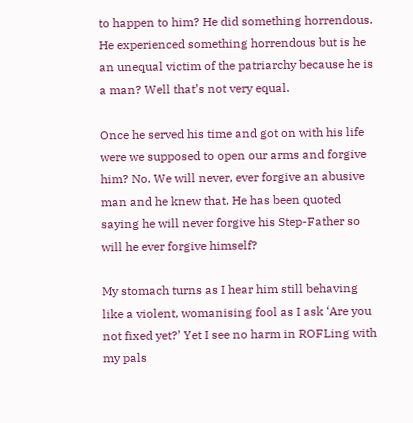to happen to him? He did something horrendous. He experienced something horrendous but is he an unequal victim of the patriarchy because he is a man? Well that’s not very equal.

Once he served his time and got on with his life were we supposed to open our arms and forgive him? No. We will never, ever forgive an abusive man and he knew that. He has been quoted saying he will never forgive his Step-Father so will he ever forgive himself?

My stomach turns as I hear him still behaving like a violent, womanising fool as I ask ‘Are you not fixed yet?’ Yet I see no harm in ROFLing with my pals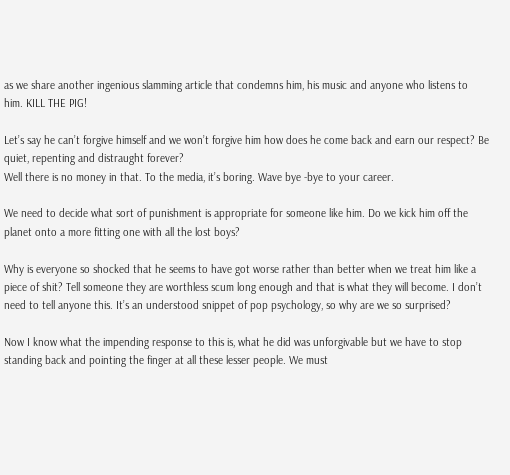as we share another ingenious slamming article that condemns him, his music and anyone who listens to him. KILL THE PIG!

Let’s say he can’t forgive himself and we won’t forgive him how does he come back and earn our respect? Be quiet, repenting and distraught forever?
Well there is no money in that. To the media, it’s boring. Wave bye -bye to your career.

We need to decide what sort of punishment is appropriate for someone like him. Do we kick him off the planet onto a more fitting one with all the lost boys?

Why is everyone so shocked that he seems to have got worse rather than better when we treat him like a piece of shit? Tell someone they are worthless scum long enough and that is what they will become. I don’t need to tell anyone this. It’s an understood snippet of pop psychology, so why are we so surprised?

Now I know what the impending response to this is, what he did was unforgivable but we have to stop standing back and pointing the finger at all these lesser people. We must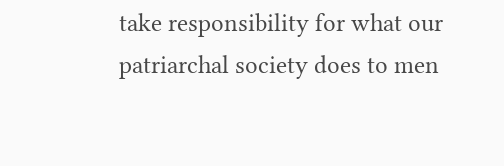take responsibility for what our patriarchal society does to men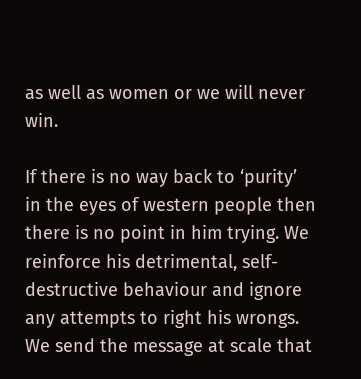as well as women or we will never win.

If there is no way back to ‘purity’ in the eyes of western people then there is no point in him trying. We reinforce his detrimental, self-destructive behaviour and ignore any attempts to right his wrongs. We send the message at scale that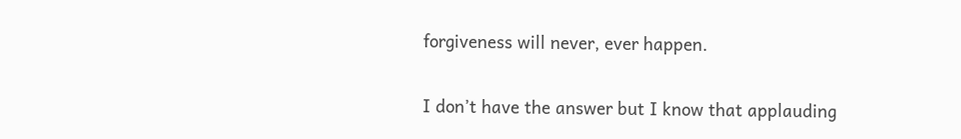forgiveness will never, ever happen.

I don’t have the answer but I know that applauding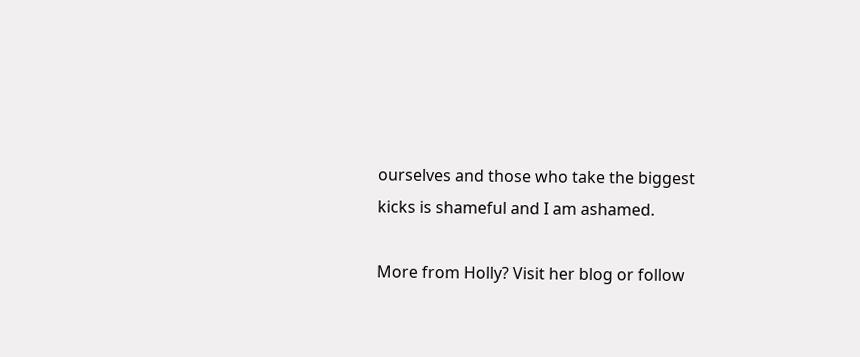ourselves and those who take the biggest kicks is shameful and I am ashamed.

More from Holly? Visit her blog or follow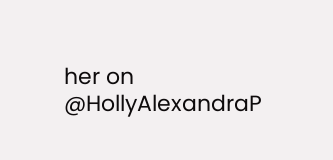her on @HollyAlexandraP